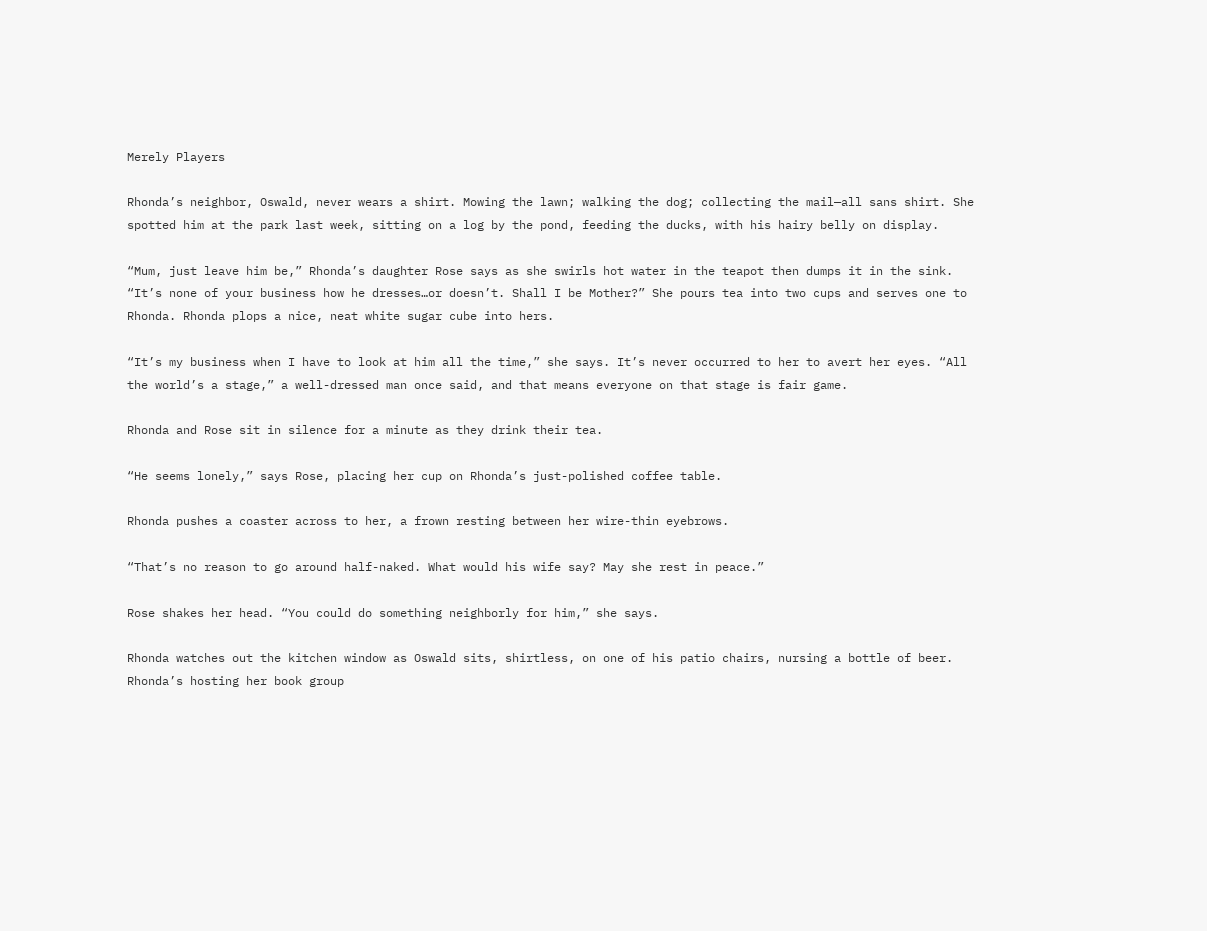Merely Players

Rhonda’s neighbor, Oswald, never wears a shirt. Mowing the lawn; walking the dog; collecting the mail—all sans shirt. She spotted him at the park last week, sitting on a log by the pond, feeding the ducks, with his hairy belly on display.

“Mum, just leave him be,” Rhonda’s daughter Rose says as she swirls hot water in the teapot then dumps it in the sink. “It’s none of your business how he dresses…or doesn’t. Shall I be Mother?” She pours tea into two cups and serves one to Rhonda. Rhonda plops a nice, neat white sugar cube into hers.

“It’s my business when I have to look at him all the time,” she says. It’s never occurred to her to avert her eyes. “All the world’s a stage,” a well-dressed man once said, and that means everyone on that stage is fair game.

Rhonda and Rose sit in silence for a minute as they drink their tea.

“He seems lonely,” says Rose, placing her cup on Rhonda’s just-polished coffee table.

Rhonda pushes a coaster across to her, a frown resting between her wire-thin eyebrows.

“That’s no reason to go around half-naked. What would his wife say? May she rest in peace.”

Rose shakes her head. “You could do something neighborly for him,” she says.

Rhonda watches out the kitchen window as Oswald sits, shirtless, on one of his patio chairs, nursing a bottle of beer. Rhonda’s hosting her book group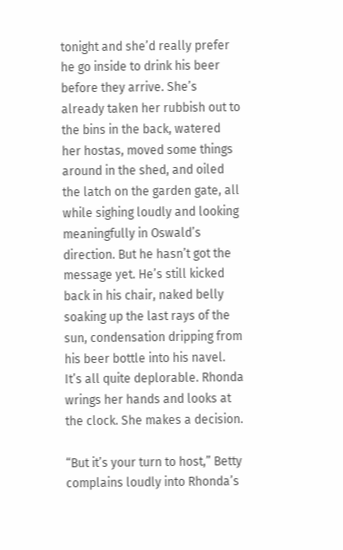tonight and she’d really prefer he go inside to drink his beer before they arrive. She’s already taken her rubbish out to the bins in the back, watered her hostas, moved some things around in the shed, and oiled the latch on the garden gate, all while sighing loudly and looking meaningfully in Oswald’s direction. But he hasn’t got the message yet. He’s still kicked back in his chair, naked belly soaking up the last rays of the sun, condensation dripping from his beer bottle into his navel. It’s all quite deplorable. Rhonda wrings her hands and looks at the clock. She makes a decision.

“But it’s your turn to host,” Betty complains loudly into Rhonda’s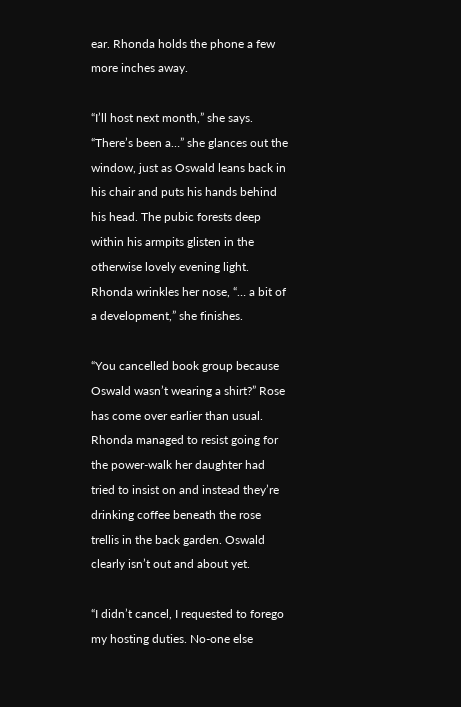ear. Rhonda holds the phone a few more inches away.

“I’ll host next month,” she says. “There’s been a…” she glances out the window, just as Oswald leans back in his chair and puts his hands behind his head. The pubic forests deep within his armpits glisten in the otherwise lovely evening light. Rhonda wrinkles her nose, “… a bit of a development,” she finishes.

“You cancelled book group because Oswald wasn’t wearing a shirt?” Rose has come over earlier than usual. Rhonda managed to resist going for the power-walk her daughter had tried to insist on and instead they’re drinking coffee beneath the rose trellis in the back garden. Oswald clearly isn’t out and about yet.

“I didn’t cancel, I requested to forego my hosting duties. No-one else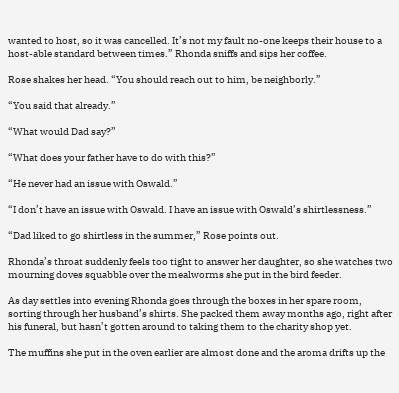wanted to host, so it was cancelled. It’s not my fault no-one keeps their house to a host-able standard between times.” Rhonda sniffs and sips her coffee.

Rose shakes her head. “You should reach out to him, be neighborly.”

“You said that already.”

“What would Dad say?”

“What does your father have to do with this?”

“He never had an issue with Oswald.”

“I don’t have an issue with Oswald. I have an issue with Oswald’s shirtlessness.”

“Dad liked to go shirtless in the summer,” Rose points out.

Rhonda’s throat suddenly feels too tight to answer her daughter, so she watches two mourning doves squabble over the mealworms she put in the bird feeder.

As day settles into evening Rhonda goes through the boxes in her spare room, sorting through her husband’s shirts. She packed them away months ago, right after his funeral, but hasn’t gotten around to taking them to the charity shop yet.

The muffins she put in the oven earlier are almost done and the aroma drifts up the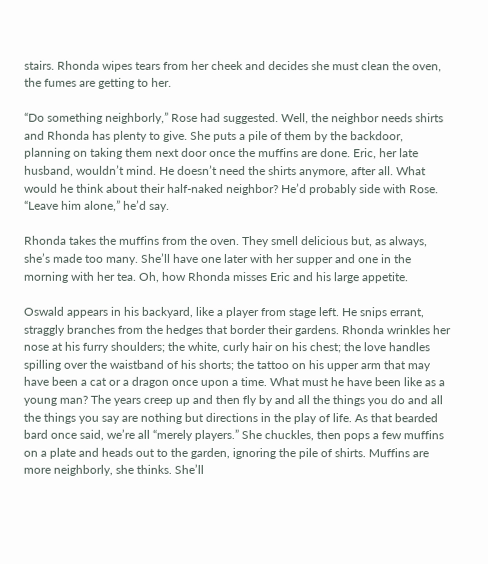stairs. Rhonda wipes tears from her cheek and decides she must clean the oven, the fumes are getting to her.

“Do something neighborly,” Rose had suggested. Well, the neighbor needs shirts and Rhonda has plenty to give. She puts a pile of them by the backdoor, planning on taking them next door once the muffins are done. Eric, her late husband, wouldn’t mind. He doesn’t need the shirts anymore, after all. What would he think about their half-naked neighbor? He’d probably side with Rose. “Leave him alone,” he’d say.

Rhonda takes the muffins from the oven. They smell delicious but, as always, she’s made too many. She’ll have one later with her supper and one in the morning with her tea. Oh, how Rhonda misses Eric and his large appetite.

Oswald appears in his backyard, like a player from stage left. He snips errant, straggly branches from the hedges that border their gardens. Rhonda wrinkles her nose at his furry shoulders; the white, curly hair on his chest; the love handles spilling over the waistband of his shorts; the tattoo on his upper arm that may have been a cat or a dragon once upon a time. What must he have been like as a young man? The years creep up and then fly by and all the things you do and all the things you say are nothing but directions in the play of life. As that bearded bard once said, we’re all “merely players.” She chuckles, then pops a few muffins on a plate and heads out to the garden, ignoring the pile of shirts. Muffins are more neighborly, she thinks. She’ll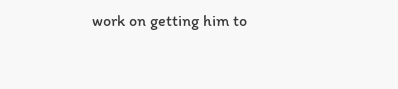work on getting him to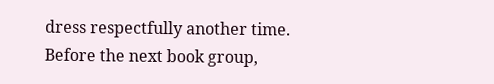dress respectfully another time. Before the next book group,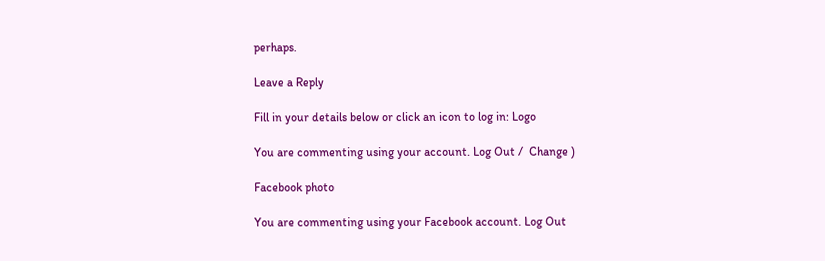perhaps.

Leave a Reply

Fill in your details below or click an icon to log in: Logo

You are commenting using your account. Log Out /  Change )

Facebook photo

You are commenting using your Facebook account. Log Out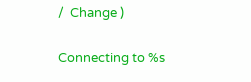/  Change )

Connecting to %s